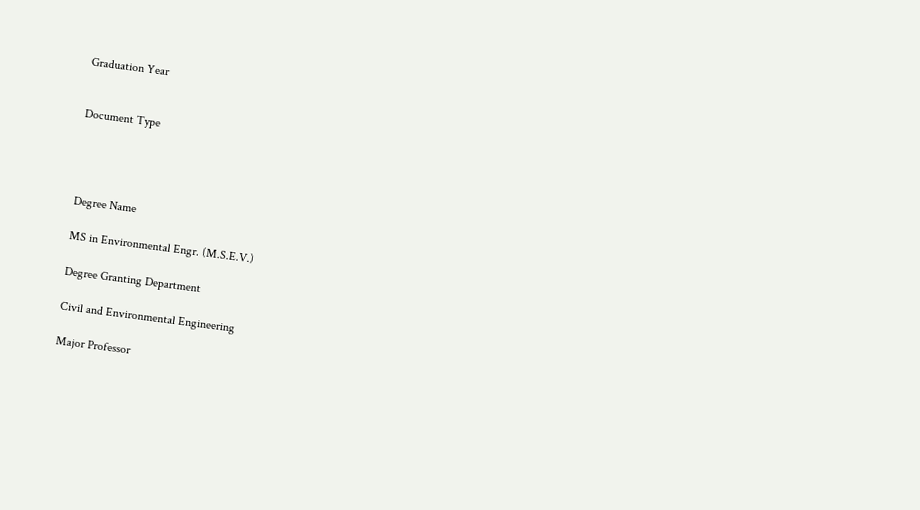Graduation Year


Document Type




Degree Name

MS in Environmental Engr. (M.S.E.V.)

Degree Granting Department

Civil and Environmental Engineering

Major Professor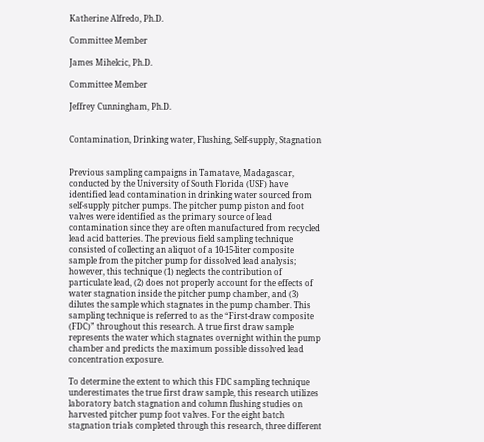Katherine Alfredo, Ph.D.

Committee Member

James Mihelcic, Ph.D.

Committee Member

Jeffrey Cunningham, Ph.D.


Contamination, Drinking water, Flushing, Self-supply, Stagnation


Previous sampling campaigns in Tamatave, Madagascar, conducted by the University of South Florida (USF) have identified lead contamination in drinking water sourced from self-supply pitcher pumps. The pitcher pump piston and foot valves were identified as the primary source of lead contamination since they are often manufactured from recycled lead acid batteries. The previous field sampling technique consisted of collecting an aliquot of a 10-15-liter composite sample from the pitcher pump for dissolved lead analysis; however, this technique (1) neglects the contribution of particulate lead, (2) does not properly account for the effects of water stagnation inside the pitcher pump chamber, and (3) dilutes the sample which stagnates in the pump chamber. This sampling technique is referred to as the “First-draw composite (FDC)” throughout this research. A true first draw sample represents the water which stagnates overnight within the pump chamber and predicts the maximum possible dissolved lead concentration exposure.

To determine the extent to which this FDC sampling technique underestimates the true first draw sample, this research utilizes laboratory batch stagnation and column flushing studies on harvested pitcher pump foot valves. For the eight batch stagnation trials completed through this research, three different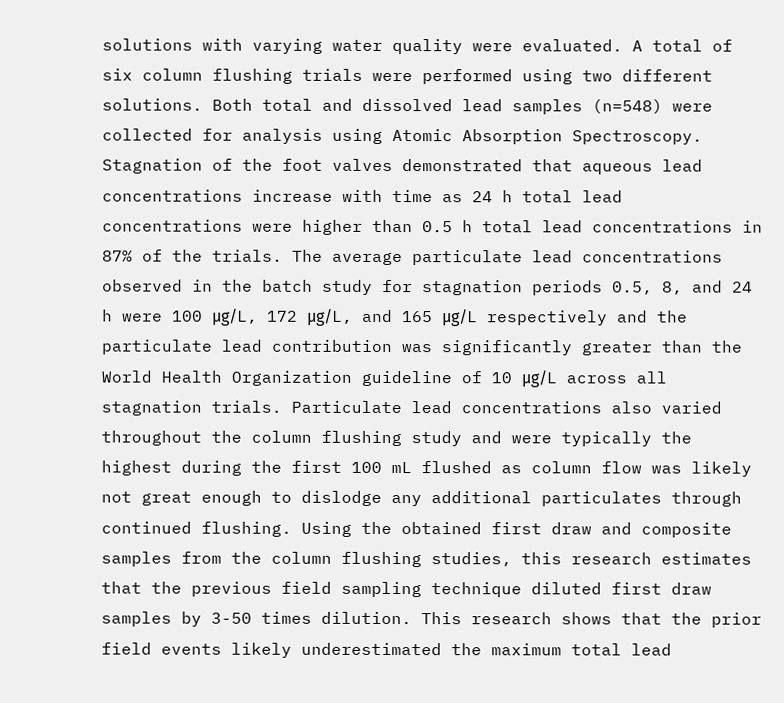solutions with varying water quality were evaluated. A total of six column flushing trials were performed using two different solutions. Both total and dissolved lead samples (n=548) were collected for analysis using Atomic Absorption Spectroscopy. Stagnation of the foot valves demonstrated that aqueous lead concentrations increase with time as 24 h total lead concentrations were higher than 0.5 h total lead concentrations in 87% of the trials. The average particulate lead concentrations observed in the batch study for stagnation periods 0.5, 8, and 24 h were 100 μg/L, 172 μg/L, and 165 μg/L respectively and the particulate lead contribution was significantly greater than the World Health Organization guideline of 10 μg/L across all stagnation trials. Particulate lead concentrations also varied throughout the column flushing study and were typically the highest during the first 100 mL flushed as column flow was likely not great enough to dislodge any additional particulates through continued flushing. Using the obtained first draw and composite samples from the column flushing studies, this research estimates that the previous field sampling technique diluted first draw samples by 3-50 times dilution. This research shows that the prior field events likely underestimated the maximum total lead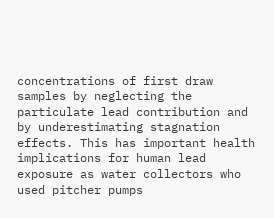concentrations of first draw samples by neglecting the particulate lead contribution and by underestimating stagnation effects. This has important health implications for human lead exposure as water collectors who used pitcher pumps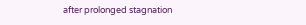after prolonged stagnation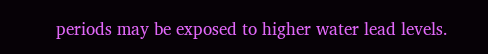periods may be exposed to higher water lead levels.